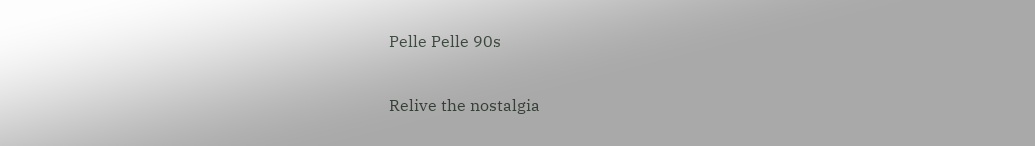Pelle Pelle 90s

Relive the nostalgia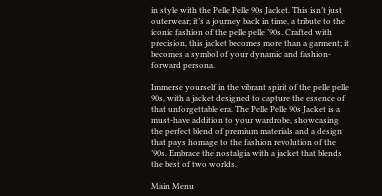in style with the Pelle Pelle 90s Jacket. This isn’t just outerwear; it’s a journey back in time, a tribute to the iconic fashion of the pelle pelle ’90s. Crafted with precision, this jacket becomes more than a garment; it becomes a symbol of your dynamic and fashion-forward persona.

Immerse yourself in the vibrant spirit of the pelle pelle 90s, with a jacket designed to capture the essence of that unforgettable era. The Pelle Pelle 90s Jacket is a must-have addition to your wardrobe, showcasing the perfect blend of premium materials and a design that pays homage to the fashion revolution of the ’90s. Embrace the nostalgia with a jacket that blends the best of two worlds.

Main Menu